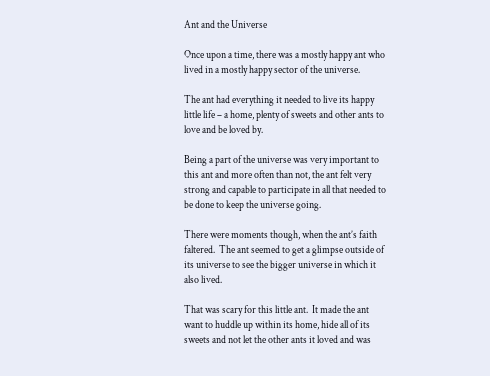Ant and the Universe

Once upon a time, there was a mostly happy ant who lived in a mostly happy sector of the universe.

The ant had everything it needed to live its happy little life – a home, plenty of sweets and other ants to love and be loved by.

Being a part of the universe was very important to this ant and more often than not, the ant felt very strong and capable to participate in all that needed to be done to keep the universe going.

There were moments though, when the ant’s faith faltered.  The ant seemed to get a glimpse outside of its universe to see the bigger universe in which it also lived.

That was scary for this little ant.  It made the ant want to huddle up within its home, hide all of its sweets and not let the other ants it loved and was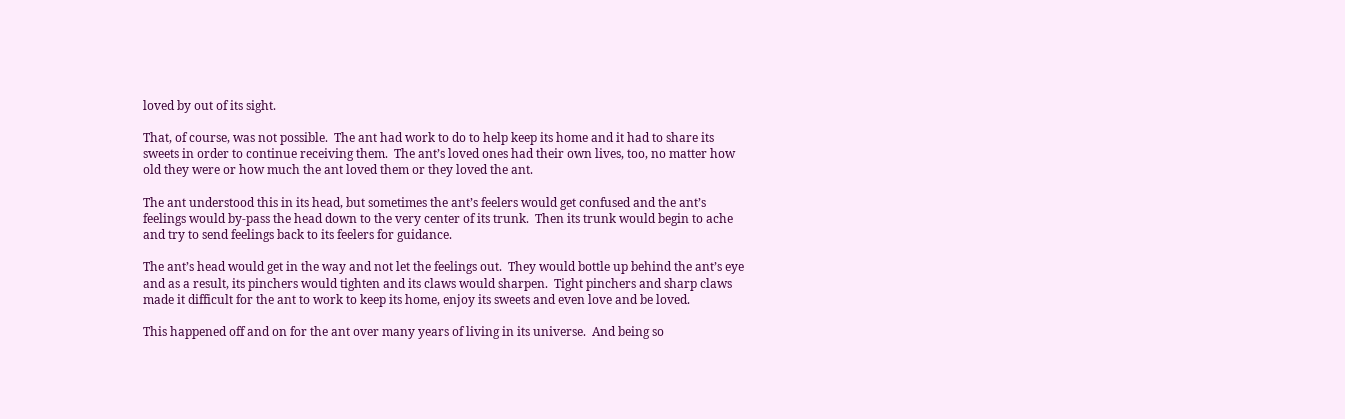loved by out of its sight.

That, of course, was not possible.  The ant had work to do to help keep its home and it had to share its sweets in order to continue receiving them.  The ant’s loved ones had their own lives, too, no matter how old they were or how much the ant loved them or they loved the ant.

The ant understood this in its head, but sometimes the ant’s feelers would get confused and the ant’s feelings would by-pass the head down to the very center of its trunk.  Then its trunk would begin to ache and try to send feelings back to its feelers for guidance.

The ant’s head would get in the way and not let the feelings out.  They would bottle up behind the ant’s eye and as a result, its pinchers would tighten and its claws would sharpen.  Tight pinchers and sharp claws made it difficult for the ant to work to keep its home, enjoy its sweets and even love and be loved.

This happened off and on for the ant over many years of living in its universe.  And being so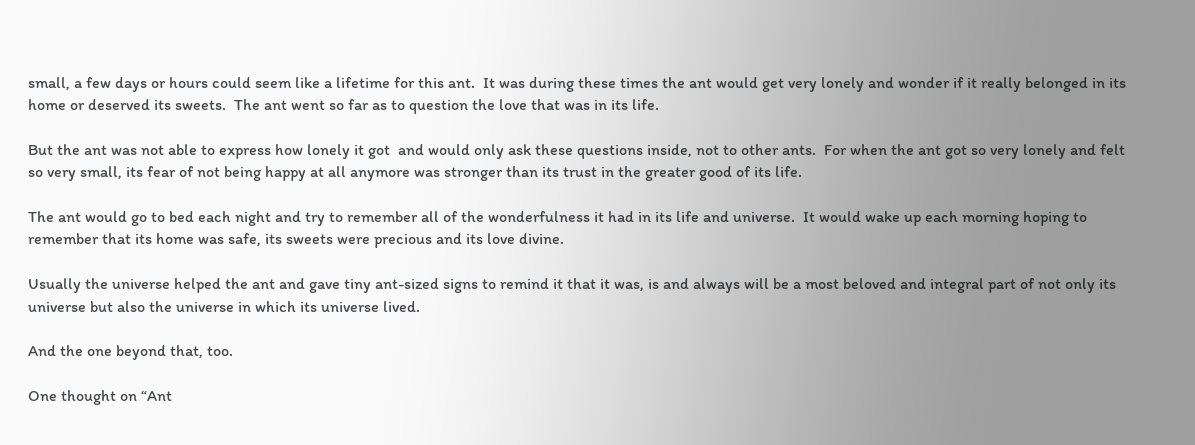small, a few days or hours could seem like a lifetime for this ant.  It was during these times the ant would get very lonely and wonder if it really belonged in its home or deserved its sweets.  The ant went so far as to question the love that was in its life.

But the ant was not able to express how lonely it got  and would only ask these questions inside, not to other ants.  For when the ant got so very lonely and felt so very small, its fear of not being happy at all anymore was stronger than its trust in the greater good of its life.

The ant would go to bed each night and try to remember all of the wonderfulness it had in its life and universe.  It would wake up each morning hoping to remember that its home was safe, its sweets were precious and its love divine.

Usually the universe helped the ant and gave tiny ant-sized signs to remind it that it was, is and always will be a most beloved and integral part of not only its universe but also the universe in which its universe lived.

And the one beyond that, too.

One thought on “Ant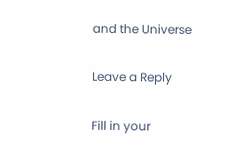and the Universe

Leave a Reply

Fill in your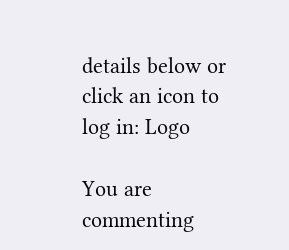details below or click an icon to log in: Logo

You are commenting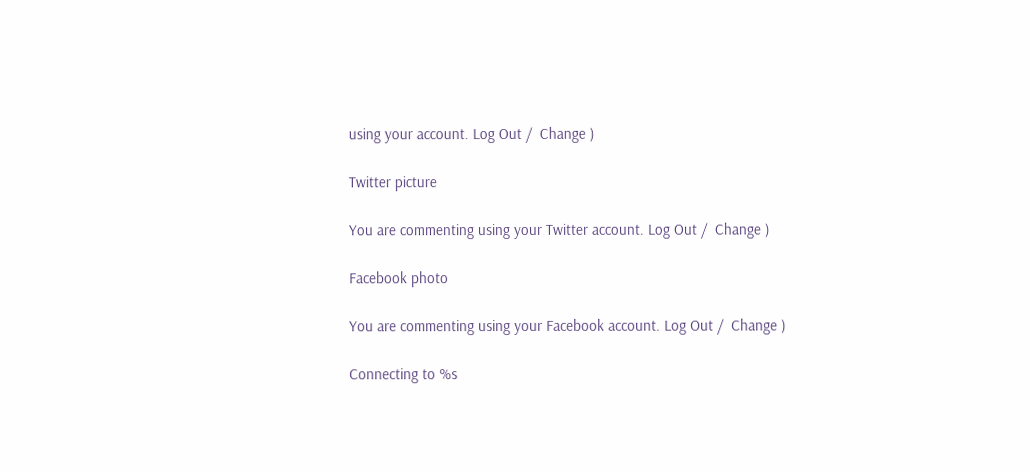using your account. Log Out /  Change )

Twitter picture

You are commenting using your Twitter account. Log Out /  Change )

Facebook photo

You are commenting using your Facebook account. Log Out /  Change )

Connecting to %s